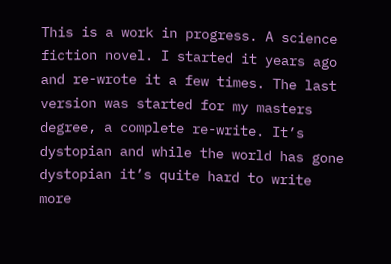This is a work in progress. A science fiction novel. I started it years ago and re-wrote it a few times. The last version was started for my masters degree, a complete re-write. It’s dystopian and while the world has gone dystopian it’s quite hard to write more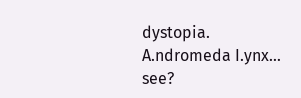dystopia. A.ndromeda I.ynx… see?